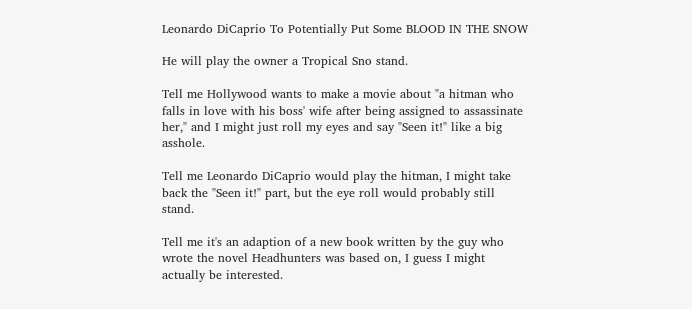Leonardo DiCaprio To Potentially Put Some BLOOD IN THE SNOW

He will play the owner a Tropical Sno stand.

Tell me Hollywood wants to make a movie about "a hitman who falls in love with his boss' wife after being assigned to assassinate her," and I might just roll my eyes and say "Seen it!" like a big asshole.

Tell me Leonardo DiCaprio would play the hitman, I might take back the "Seen it!" part, but the eye roll would probably still stand.

Tell me it's an adaption of a new book written by the guy who wrote the novel Headhunters was based on, I guess I might actually be interested.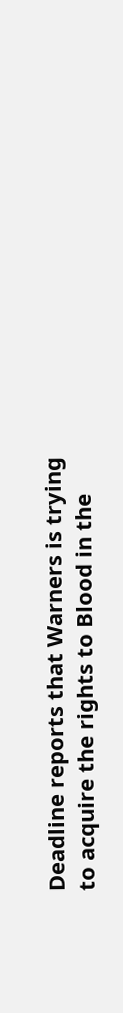Deadline reports that Warners is trying to acquire the rights to Blood in the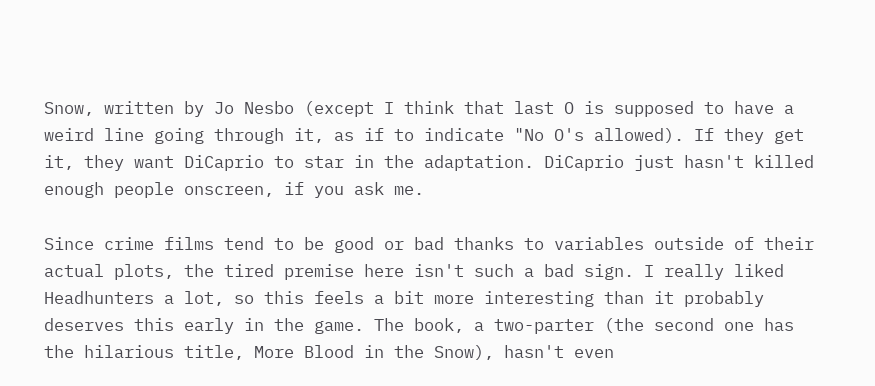Snow, written by Jo Nesbo (except I think that last O is supposed to have a weird line going through it, as if to indicate "No O's allowed). If they get it, they want DiCaprio to star in the adaptation. DiCaprio just hasn't killed enough people onscreen, if you ask me.

Since crime films tend to be good or bad thanks to variables outside of their actual plots, the tired premise here isn't such a bad sign. I really liked Headhunters a lot, so this feels a bit more interesting than it probably deserves this early in the game. The book, a two-parter (the second one has the hilarious title, More Blood in the Snow), hasn't even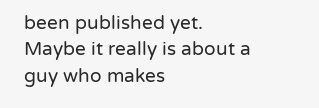been published yet. Maybe it really is about a guy who makes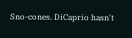Sno-cones. DiCaprio hasn't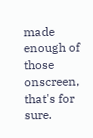made enough of those onscreen, that's for sure.